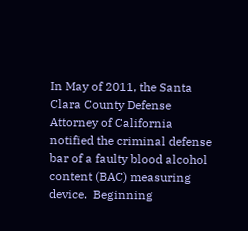In May of 2011, the Santa Clara County Defense Attorney of California notified the criminal defense bar of a faulty blood alcohol content (BAC) measuring device.  Beginning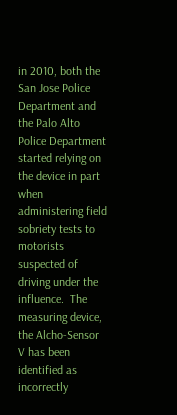in 2010, both the San Jose Police Department and the Palo Alto Police Department started relying on the device in part when administering field sobriety tests to motorists suspected of driving under the influence.  The measuring device, the Alcho-Sensor V has been identified as incorrectly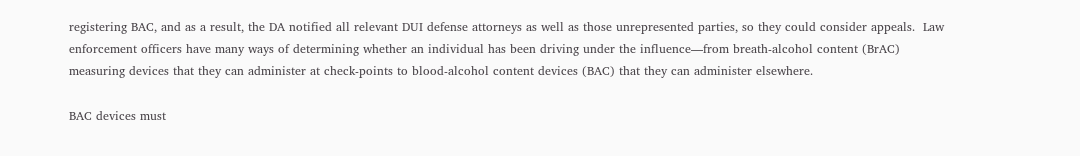registering BAC, and as a result, the DA notified all relevant DUI defense attorneys as well as those unrepresented parties, so they could consider appeals.  Law enforcement officers have many ways of determining whether an individual has been driving under the influence—from breath-alcohol content (BrAC) measuring devices that they can administer at check-points to blood-alcohol content devices (BAC) that they can administer elsewhere.

BAC devices must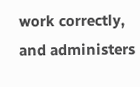work correctly, and administers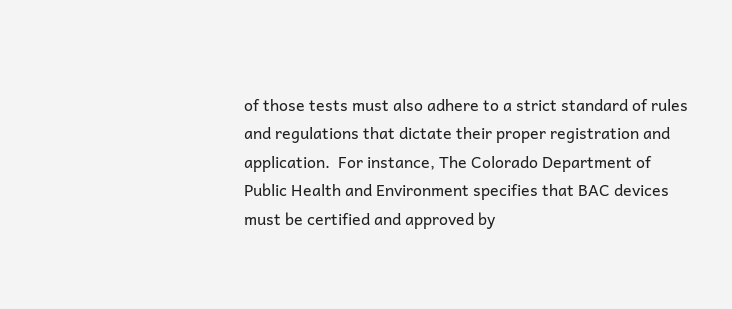of those tests must also adhere to a strict standard of rules and regulations that dictate their proper registration and application.  For instance, The Colorado Department of Public Health and Environment specifies that BAC devices must be certified and approved by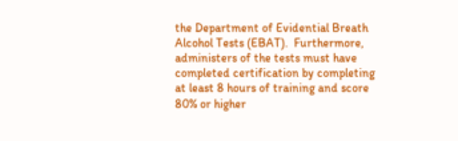the Department of Evidential Breath Alcohol Tests (EBAT).  Furthermore, administers of the tests must have completed certification by completing at least 8 hours of training and score 80% or higher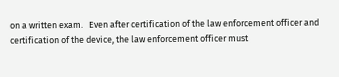on a written exam.   Even after certification of the law enforcement officer and certification of the device, the law enforcement officer must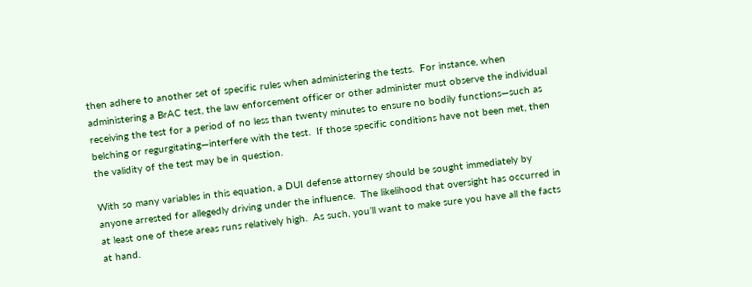then adhere to another set of specific rules when administering the tests.  For instance, when administering a BrAC test, the law enforcement officer or other administer must observe the individual receiving the test for a period of no less than twenty minutes to ensure no bodily functions—such as belching or regurgitating—interfere with the test.  If those specific conditions have not been met, then the validity of the test may be in question.

With so many variables in this equation, a DUI defense attorney should be sought immediately by anyone arrested for allegedly driving under the influence.  The likelihood that oversight has occurred in at least one of these areas runs relatively high.  As such, you’ll want to make sure you have all the facts at hand.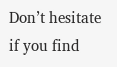Don’t hesitate if you find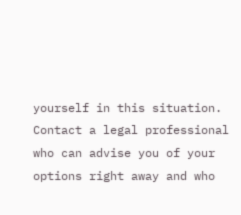yourself in this situation.  Contact a legal professional who can advise you of your options right away and who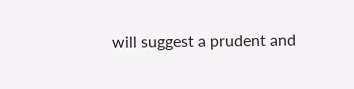will suggest a prudent and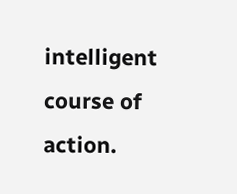intelligent course of action.